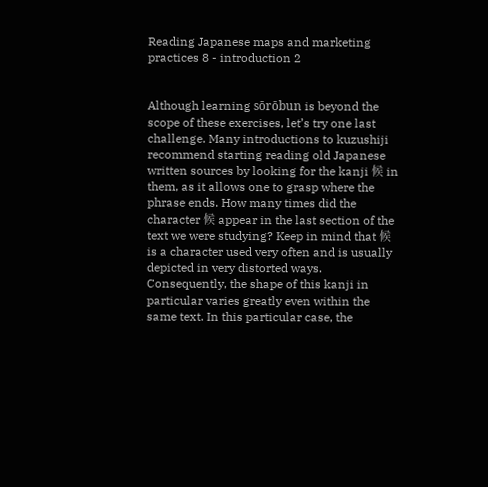Reading Japanese maps and marketing practices 8 - introduction 2


Although learning sōrōbun is beyond the scope of these exercises, let’s try one last challenge. Many introductions to kuzushiji recommend starting reading old Japanese written sources by looking for the kanji 候 in them, as it allows one to grasp where the phrase ends. How many times did the character 候 appear in the last section of the text we were studying? Keep in mind that 候 is a character used very often and is usually depicted in very distorted ways. Consequently, the shape of this kanji in particular varies greatly even within the same text. In this particular case, the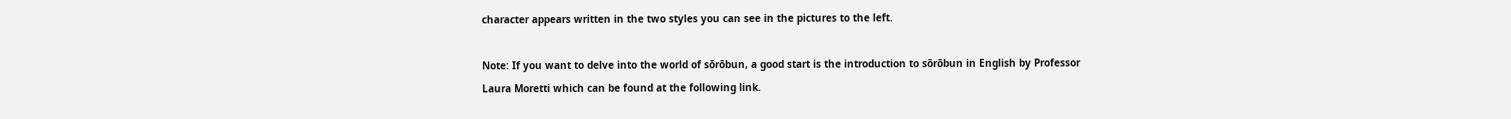character appears written in the two styles you can see in the pictures to the left.

Note: If you want to delve into the world of sōrōbun, a good start is the introduction to sōrōbun in English by Professor Laura Moretti which can be found at the following link.